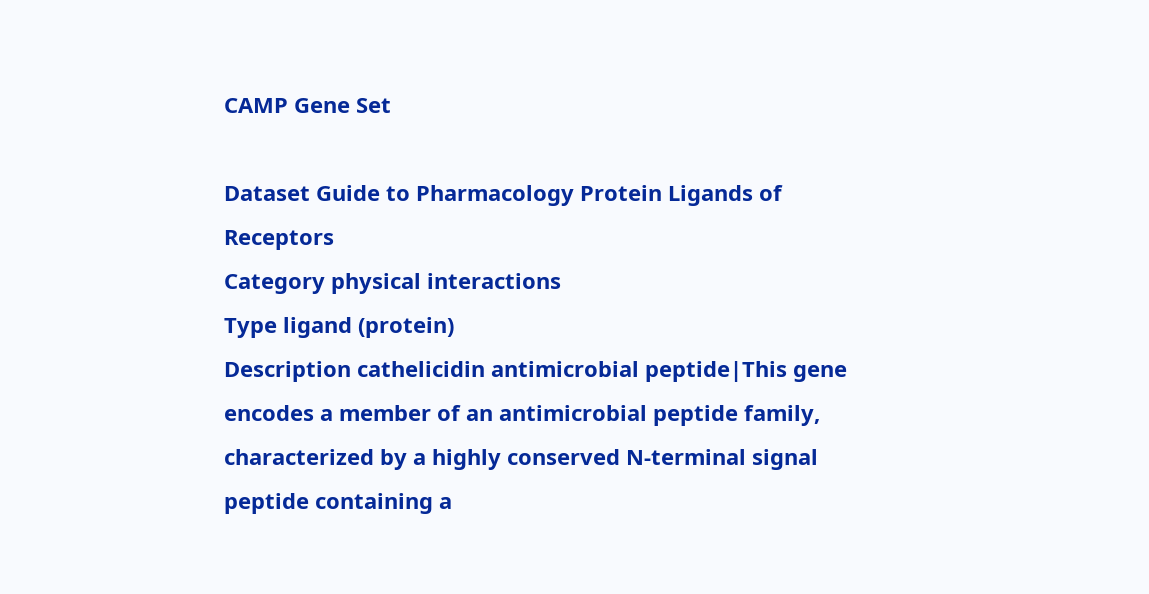CAMP Gene Set

Dataset Guide to Pharmacology Protein Ligands of Receptors
Category physical interactions
Type ligand (protein)
Description cathelicidin antimicrobial peptide|This gene encodes a member of an antimicrobial peptide family, characterized by a highly conserved N-terminal signal peptide containing a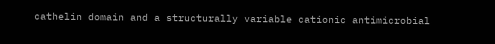cathelin domain and a structurally variable cationic antimicrobial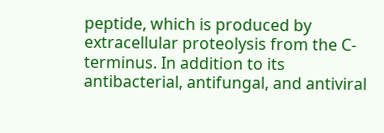peptide, which is produced by extracellular proteolysis from the C-terminus. In addition to its antibacterial, antifungal, and antiviral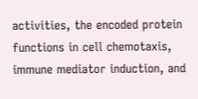activities, the encoded protein functions in cell chemotaxis, immune mediator induction, and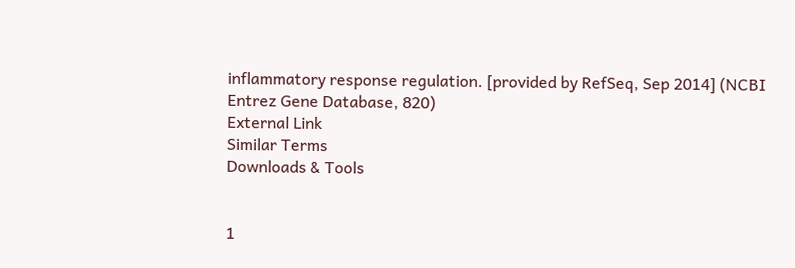inflammatory response regulation. [provided by RefSeq, Sep 2014] (NCBI Entrez Gene Database, 820)
External Link
Similar Terms
Downloads & Tools


1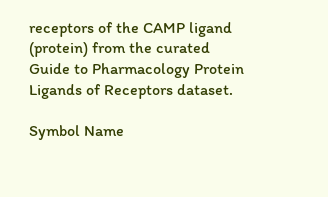receptors of the CAMP ligand (protein) from the curated Guide to Pharmacology Protein Ligands of Receptors dataset.

Symbol Name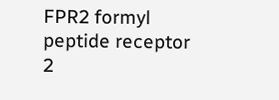FPR2 formyl peptide receptor 2